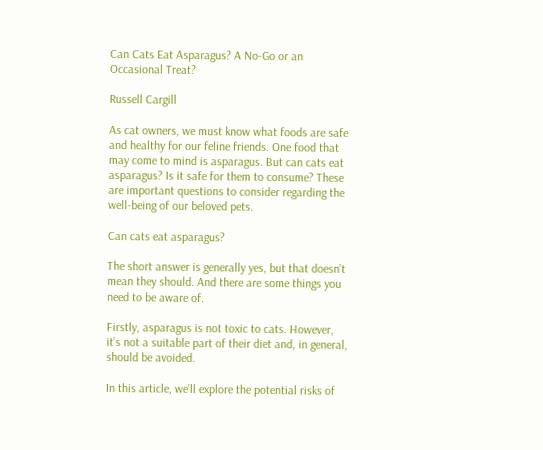Can Cats Eat Asparagus? A No-Go or an Occasional Treat?

Russell Cargill

As cat owners, we must know what foods are safe and healthy for our feline friends. One food that may come to mind is asparagus. But can cats eat asparagus? Is it safe for them to consume? These are important questions to consider regarding the well-being of our beloved pets.

Can cats eat asparagus?

The short answer is generally yes, but that doesn’t mean they should. And there are some things you need to be aware of.

Firstly, asparagus is not toxic to cats. However, it’s not a suitable part of their diet and, in general, should be avoided.

In this article, we’ll explore the potential risks of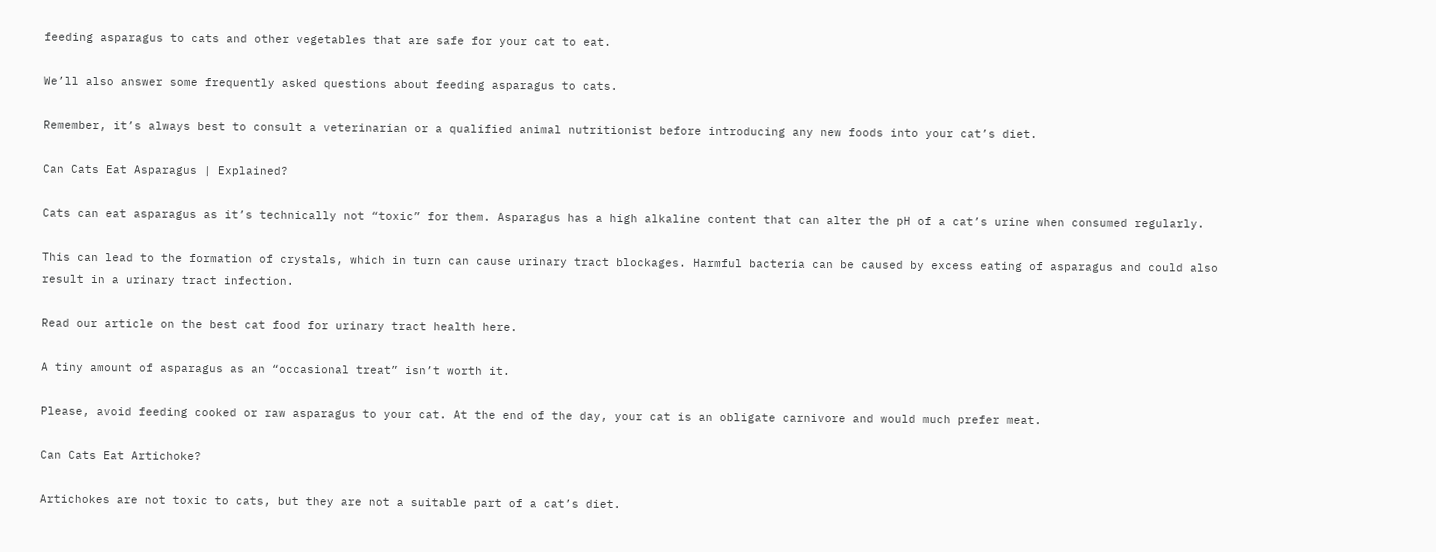feeding asparagus to cats and other vegetables that are safe for your cat to eat.

We’ll also answer some frequently asked questions about feeding asparagus to cats.

Remember, it’s always best to consult a veterinarian or a qualified animal nutritionist before introducing any new foods into your cat’s diet.

Can Cats Eat Asparagus | Explained?

Cats can eat asparagus as it’s technically not “toxic” for them. Asparagus has a high alkaline content that can alter the pH of a cat’s urine when consumed regularly.

This can lead to the formation of crystals, which in turn can cause urinary tract blockages. Harmful bacteria can be caused by excess eating of asparagus and could also result in a urinary tract infection.

Read our article on the best cat food for urinary tract health here.

A tiny amount of asparagus as an “occasional treat” isn’t worth it.

Please, avoid feeding cooked or raw asparagus to your cat. At the end of the day, your cat is an obligate carnivore and would much prefer meat.

Can Cats Eat Artichoke?

Artichokes are not toxic to cats, but they are not a suitable part of a cat’s diet.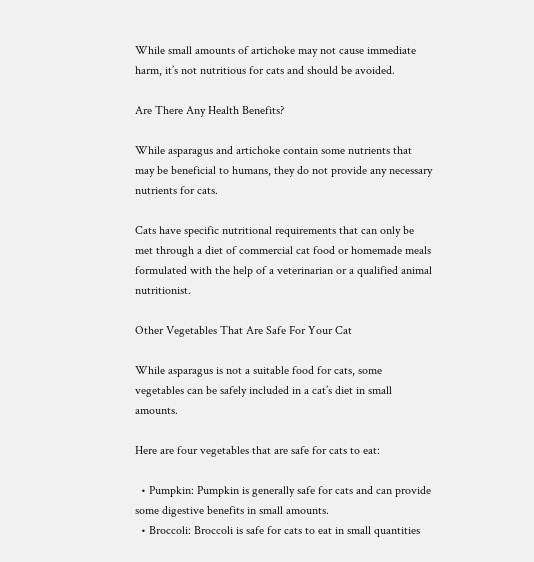While small amounts of artichoke may not cause immediate harm, it’s not nutritious for cats and should be avoided.

Are There Any Health Benefits?

While asparagus and artichoke contain some nutrients that may be beneficial to humans, they do not provide any necessary nutrients for cats.

Cats have specific nutritional requirements that can only be met through a diet of commercial cat food or homemade meals formulated with the help of a veterinarian or a qualified animal nutritionist.

Other Vegetables That Are Safe For Your Cat

While asparagus is not a suitable food for cats, some vegetables can be safely included in a cat’s diet in small amounts.

Here are four vegetables that are safe for cats to eat:

  • Pumpkin: Pumpkin is generally safe for cats and can provide some digestive benefits in small amounts.
  • Broccoli: Broccoli is safe for cats to eat in small quantities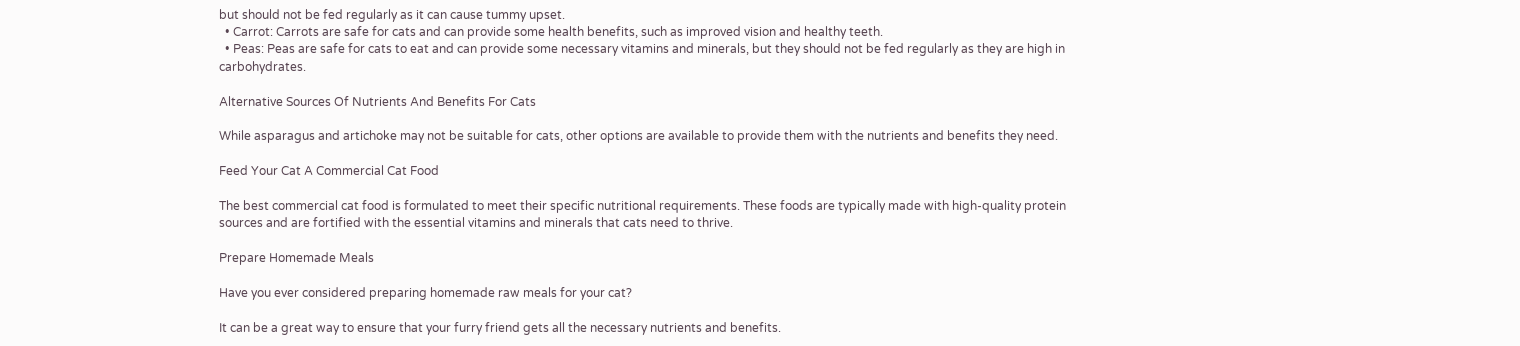but should not be fed regularly as it can cause tummy upset.
  • Carrot: Carrots are safe for cats and can provide some health benefits, such as improved vision and healthy teeth.
  • Peas: Peas are safe for cats to eat and can provide some necessary vitamins and minerals, but they should not be fed regularly as they are high in carbohydrates.

Alternative Sources Of Nutrients And Benefits For Cats

While asparagus and artichoke may not be suitable for cats, other options are available to provide them with the nutrients and benefits they need.

Feed Your Cat A Commercial Cat Food

The best commercial cat food is formulated to meet their specific nutritional requirements. These foods are typically made with high-quality protein sources and are fortified with the essential vitamins and minerals that cats need to thrive.

Prepare Homemade Meals

Have you ever considered preparing homemade raw meals for your cat?

It can be a great way to ensure that your furry friend gets all the necessary nutrients and benefits.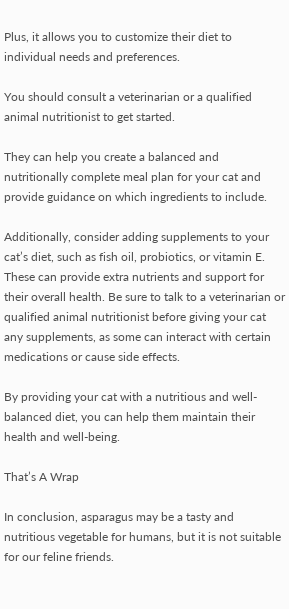Plus, it allows you to customize their diet to individual needs and preferences.

You should consult a veterinarian or a qualified animal nutritionist to get started.

They can help you create a balanced and nutritionally complete meal plan for your cat and provide guidance on which ingredients to include.

Additionally, consider adding supplements to your cat’s diet, such as fish oil, probiotics, or vitamin E. These can provide extra nutrients and support for their overall health. Be sure to talk to a veterinarian or qualified animal nutritionist before giving your cat any supplements, as some can interact with certain medications or cause side effects.

By providing your cat with a nutritious and well-balanced diet, you can help them maintain their health and well-being.

That’s A Wrap

In conclusion, asparagus may be a tasty and nutritious vegetable for humans, but it is not suitable for our feline friends.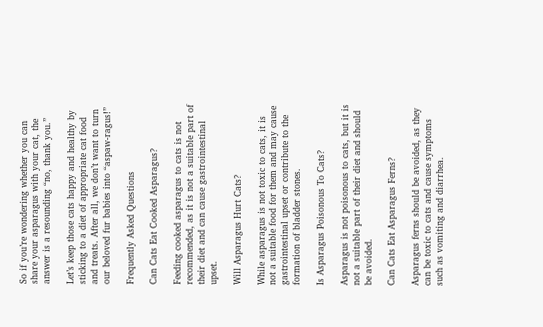So if you’re wondering whether you can share your asparagus with your cat, the answer is a resounding “no, thank you.”

Let’s keep those cats happy and healthy by sticking to a diet of appropriate cat food and treats. After all, we don’t want to turn our beloved fur babies into “aspaw-ragus!”

Frequently Asked Questions

Can Cats Eat Cooked Asparagus?

Feeding cooked asparagus to cats is not recommended, as it is not a suitable part of their diet and can cause gastrointestinal upset.

Will Asparagus Hurt Cats?

While asparagus is not toxic to cats, it is not a suitable food for them and may cause gastrointestinal upset or contribute to the formation of bladder stones.

Is Asparagus Poisonous To Cats?

Asparagus is not poisonous to cats, but it is not a suitable part of their diet and should be avoided.

Can Cats Eat Asparagus Ferns?

Asparagus ferns should be avoided, as they can be toxic to cats and cause symptoms such as vomiting and diarrhea.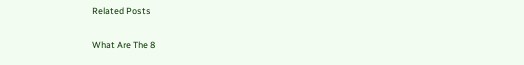Related Posts

What Are The 8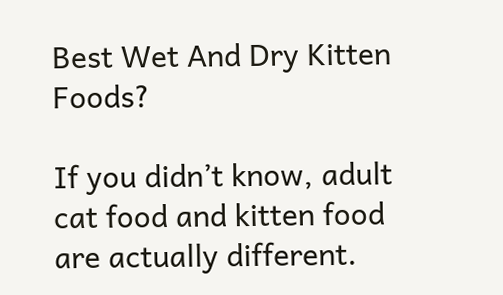Best Wet And Dry Kitten Foods?

If you didn’t know, adult cat food and kitten food are actually different.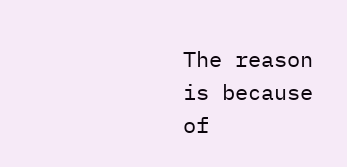The reason is because of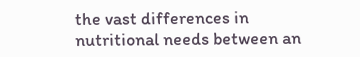the vast differences in nutritional needs between an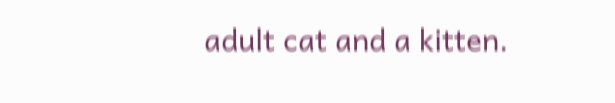adult cat and a kitten.